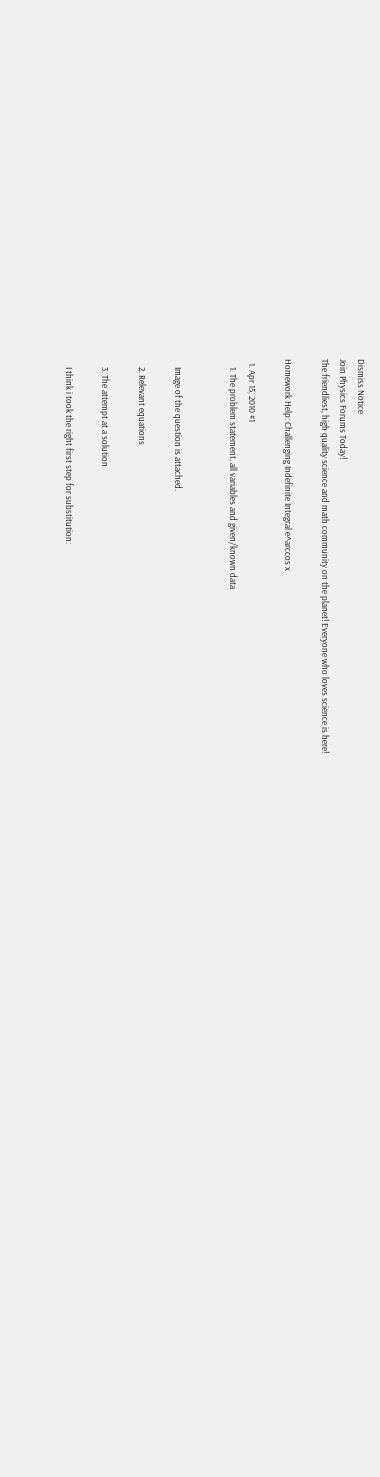Dismiss Notice
Join Physics Forums Today!
The friendliest, high quality science and math community on the planet! Everyone who loves science is here!

Homework Help: Challenging Indefinite Integral e^arccos x

  1. Apr 15, 2010 #1
    1. The problem statement, all variables and given/known data


    Image of the question is attached.

    2. Relevant equations

    3. The attempt at a solution

    I think i took the right first step for substitution: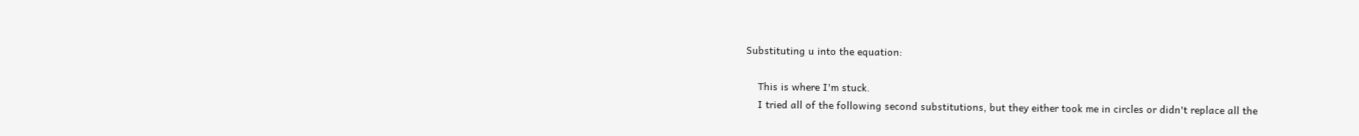Substituting u into the equation:

    This is where I'm stuck.
    I tried all of the following second substitutions, but they either took me in circles or didn't replace all the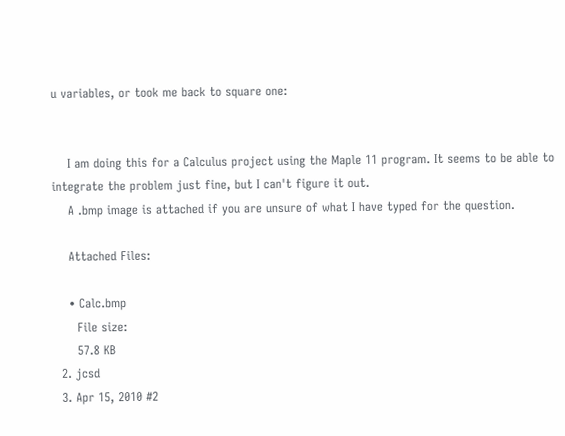u variables, or took me back to square one:


    I am doing this for a Calculus project using the Maple 11 program. It seems to be able to integrate the problem just fine, but I can't figure it out.
    A .bmp image is attached if you are unsure of what I have typed for the question.

    Attached Files:

    • Calc.bmp
      File size:
      57.8 KB
  2. jcsd
  3. Apr 15, 2010 #2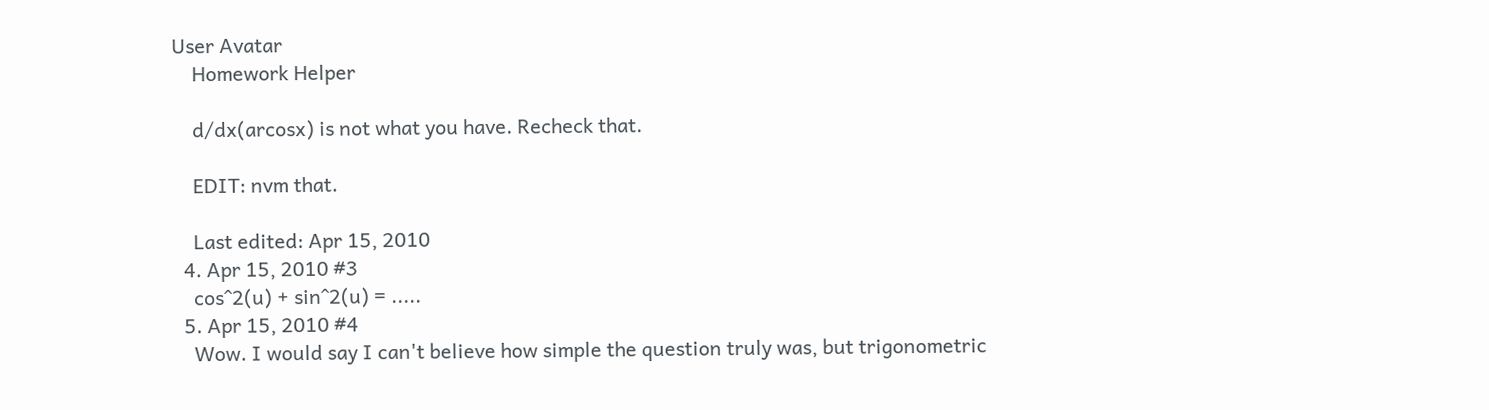User Avatar
    Homework Helper

    d/dx(arcosx) is not what you have. Recheck that.

    EDIT: nvm that.

    Last edited: Apr 15, 2010
  4. Apr 15, 2010 #3
    cos^2(u) + sin^2(u) = .....
  5. Apr 15, 2010 #4
    Wow. I would say I can't believe how simple the question truly was, but trigonometric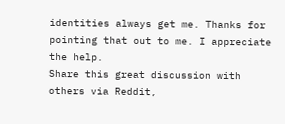identities always get me. Thanks for pointing that out to me. I appreciate the help.
Share this great discussion with others via Reddit,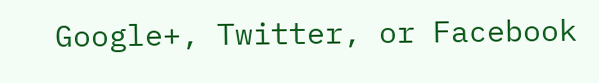Google+, Twitter, or Facebook